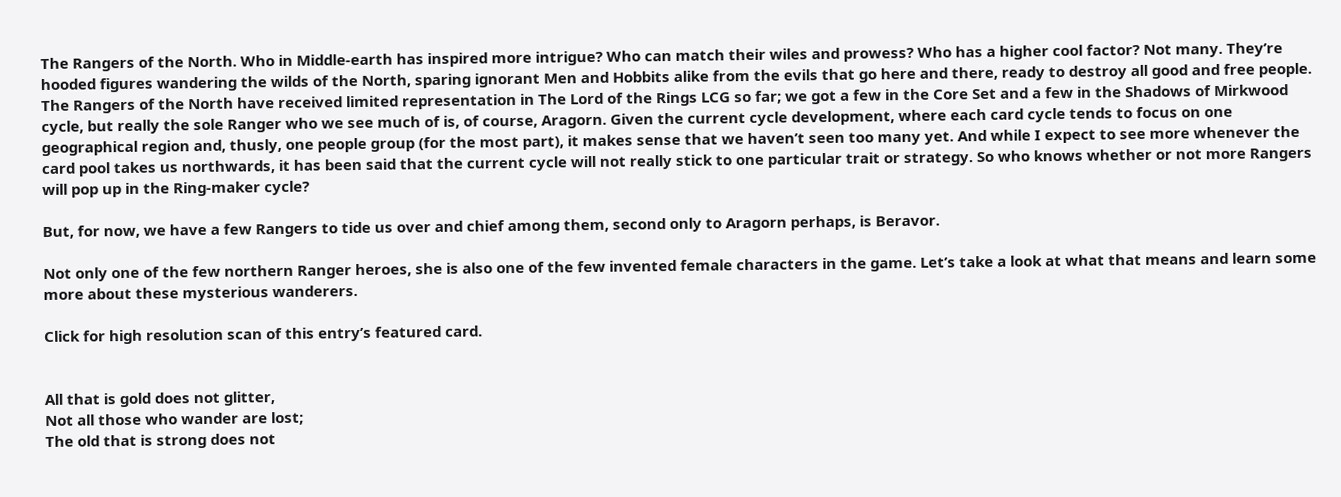The Rangers of the North. Who in Middle-earth has inspired more intrigue? Who can match their wiles and prowess? Who has a higher cool factor? Not many. They’re hooded figures wandering the wilds of the North, sparing ignorant Men and Hobbits alike from the evils that go here and there, ready to destroy all good and free people. The Rangers of the North have received limited representation in The Lord of the Rings LCG so far; we got a few in the Core Set and a few in the Shadows of Mirkwood cycle, but really the sole Ranger who we see much of is, of course, Aragorn. Given the current cycle development, where each card cycle tends to focus on one geographical region and, thusly, one people group (for the most part), it makes sense that we haven’t seen too many yet. And while I expect to see more whenever the card pool takes us northwards, it has been said that the current cycle will not really stick to one particular trait or strategy. So who knows whether or not more Rangers will pop up in the Ring-maker cycle?

But, for now, we have a few Rangers to tide us over and chief among them, second only to Aragorn perhaps, is Beravor.

Not only one of the few northern Ranger heroes, she is also one of the few invented female characters in the game. Let’s take a look at what that means and learn some more about these mysterious wanderers.

Click for high resolution scan of this entry’s featured card.


All that is gold does not glitter,
Not all those who wander are lost;
The old that is strong does not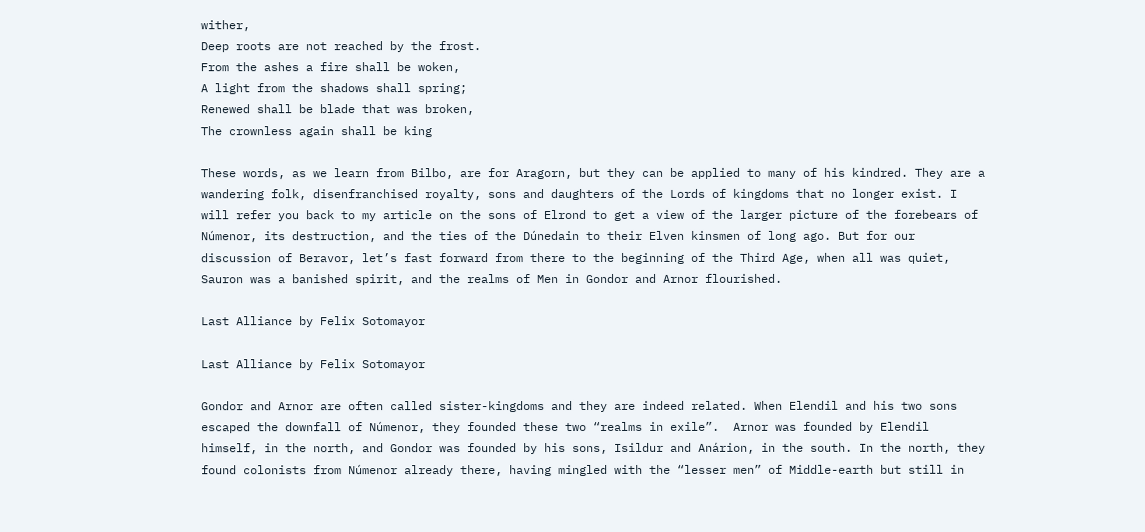wither,
Deep roots are not reached by the frost.
From the ashes a fire shall be woken,
A light from the shadows shall spring;
Renewed shall be blade that was broken,
The crownless again shall be king

These words, as we learn from Bilbo, are for Aragorn, but they can be applied to many of his kindred. They are a wandering folk, disenfranchised royalty, sons and daughters of the Lords of kingdoms that no longer exist. I will refer you back to my article on the sons of Elrond to get a view of the larger picture of the forebears of Númenor, its destruction, and the ties of the Dúnedain to their Elven kinsmen of long ago. But for our discussion of Beravor, let’s fast forward from there to the beginning of the Third Age, when all was quiet, Sauron was a banished spirit, and the realms of Men in Gondor and Arnor flourished.

Last Alliance by Felix Sotomayor

Last Alliance by Felix Sotomayor

Gondor and Arnor are often called sister-kingdoms and they are indeed related. When Elendil and his two sons escaped the downfall of Númenor, they founded these two “realms in exile”.  Arnor was founded by Elendil himself, in the north, and Gondor was founded by his sons, Isildur and Anárion, in the south. In the north, they found colonists from Númenor already there, having mingled with the “lesser men” of Middle-earth but still in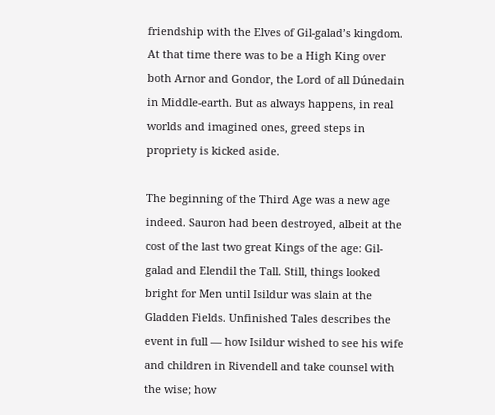friendship with the Elves of Gil-galad’s kingdom. At that time there was to be a High King over both Arnor and Gondor, the Lord of all Dúnedain in Middle-earth. But as always happens, in real worlds and imagined ones, greed steps in propriety is kicked aside.

The beginning of the Third Age was a new age indeed. Sauron had been destroyed, albeit at the cost of the last two great Kings of the age: Gil-galad and Elendil the Tall. Still, things looked bright for Men until Isildur was slain at the Gladden Fields. Unfinished Tales describes the event in full — how Isildur wished to see his wife and children in Rivendell and take counsel with the wise; how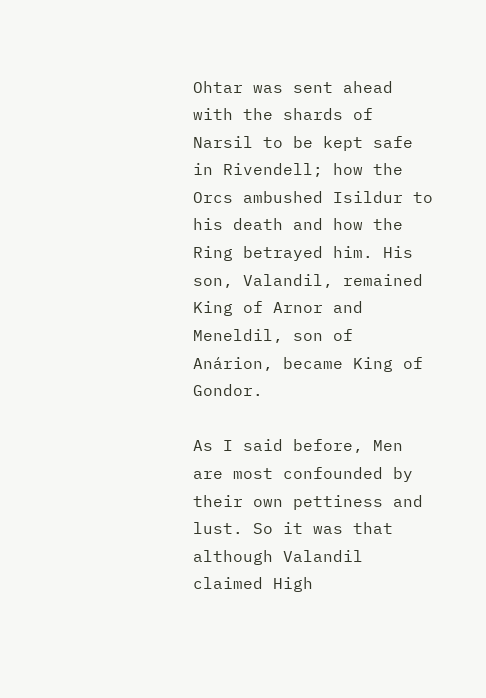Ohtar was sent ahead with the shards of Narsil to be kept safe in Rivendell; how the Orcs ambushed Isildur to his death and how the Ring betrayed him. His son, Valandil, remained King of Arnor and Meneldil, son of Anárion, became King of Gondor.

As I said before, Men are most confounded by their own pettiness and lust. So it was that although Valandil claimed High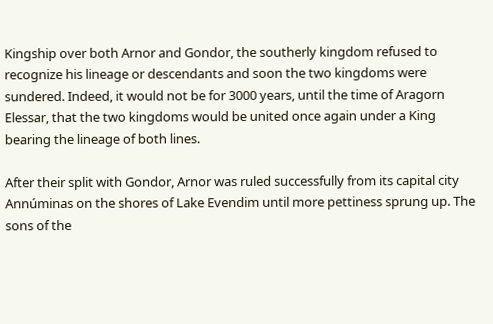Kingship over both Arnor and Gondor, the southerly kingdom refused to recognize his lineage or descendants and soon the two kingdoms were sundered. Indeed, it would not be for 3000 years, until the time of Aragorn Elessar, that the two kingdoms would be united once again under a King bearing the lineage of both lines.

After their split with Gondor, Arnor was ruled successfully from its capital city Annúminas on the shores of Lake Evendim until more pettiness sprung up. The sons of the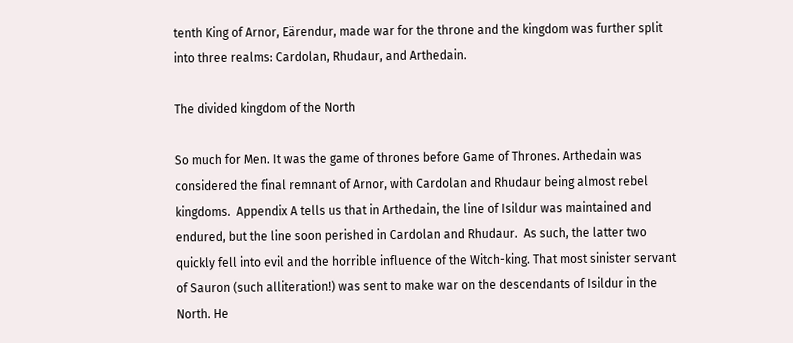tenth King of Arnor, Eärendur, made war for the throne and the kingdom was further split into three realms: Cardolan, Rhudaur, and Arthedain.

The divided kingdom of the North

So much for Men. It was the game of thrones before Game of Thrones. Arthedain was considered the final remnant of Arnor, with Cardolan and Rhudaur being almost rebel kingdoms.  Appendix A tells us that in Arthedain, the line of Isildur was maintained and endured, but the line soon perished in Cardolan and Rhudaur.  As such, the latter two quickly fell into evil and the horrible influence of the Witch-king. That most sinister servant of Sauron (such alliteration!) was sent to make war on the descendants of Isildur in the North. He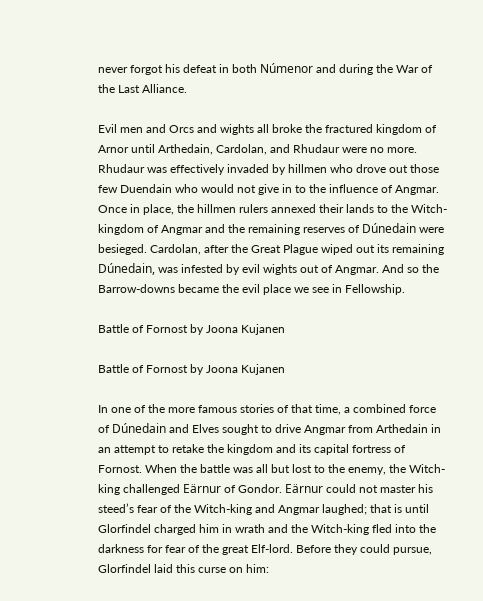never forgot his defeat in both Númenor and during the War of the Last Alliance.

Evil men and Orcs and wights all broke the fractured kingdom of Arnor until Arthedain, Cardolan, and Rhudaur were no more. Rhudaur was effectively invaded by hillmen who drove out those few Duendain who would not give in to the influence of Angmar. Once in place, the hillmen rulers annexed their lands to the Witch-kingdom of Angmar and the remaining reserves of Dúnedain were besieged. Cardolan, after the Great Plague wiped out its remaining Dúnedain, was infested by evil wights out of Angmar. And so the Barrow-downs became the evil place we see in Fellowship.

Battle of Fornost by Joona Kujanen

Battle of Fornost by Joona Kujanen

In one of the more famous stories of that time, a combined force of Dúnedain and Elves sought to drive Angmar from Arthedain in an attempt to retake the kingdom and its capital fortress of Fornost. When the battle was all but lost to the enemy, the Witch-king challenged Eärnur of Gondor. Eärnur could not master his steed’s fear of the Witch-king and Angmar laughed; that is until Glorfindel charged him in wrath and the Witch-king fled into the darkness for fear of the great Elf-lord. Before they could pursue, Glorfindel laid this curse on him: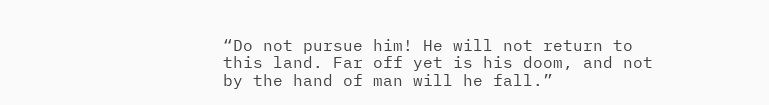“Do not pursue him! He will not return to this land. Far off yet is his doom, and not by the hand of man will he fall.”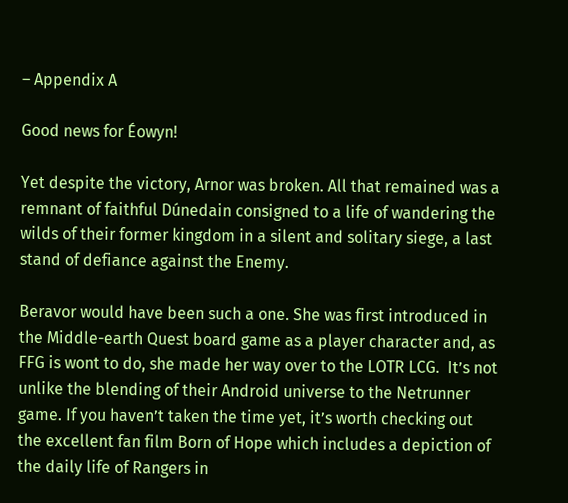– Appendix A

Good news for Éowyn!

Yet despite the victory, Arnor was broken. All that remained was a remnant of faithful Dúnedain consigned to a life of wandering the wilds of their former kingdom in a silent and solitary siege, a last stand of defiance against the Enemy.

Beravor would have been such a one. She was first introduced in the Middle-earth Quest board game as a player character and, as FFG is wont to do, she made her way over to the LOTR LCG.  It’s not unlike the blending of their Android universe to the Netrunner game. If you haven’t taken the time yet, it’s worth checking out the excellent fan film Born of Hope which includes a depiction of the daily life of Rangers in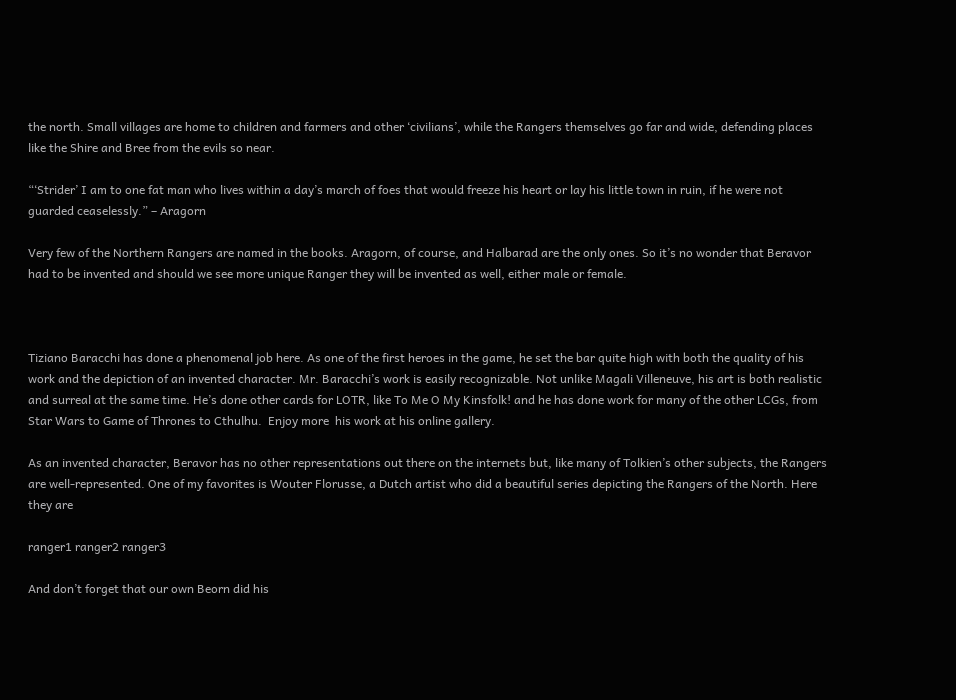the north. Small villages are home to children and farmers and other ‘civilians’, while the Rangers themselves go far and wide, defending places like the Shire and Bree from the evils so near.

“‘Strider’ I am to one fat man who lives within a day’s march of foes that would freeze his heart or lay his little town in ruin, if he were not guarded ceaselessly.” – Aragorn

Very few of the Northern Rangers are named in the books. Aragorn, of course, and Halbarad are the only ones. So it’s no wonder that Beravor had to be invented and should we see more unique Ranger they will be invented as well, either male or female.



Tiziano Baracchi has done a phenomenal job here. As one of the first heroes in the game, he set the bar quite high with both the quality of his work and the depiction of an invented character. Mr. Baracchi’s work is easily recognizable. Not unlike Magali Villeneuve, his art is both realistic and surreal at the same time. He’s done other cards for LOTR, like To Me O My Kinsfolk! and he has done work for many of the other LCGs, from Star Wars to Game of Thrones to Cthulhu.  Enjoy more  his work at his online gallery.

As an invented character, Beravor has no other representations out there on the internets but, like many of Tolkien’s other subjects, the Rangers are well-represented. One of my favorites is Wouter Florusse, a Dutch artist who did a beautiful series depicting the Rangers of the North. Here they are

ranger1 ranger2 ranger3

And don’t forget that our own Beorn did his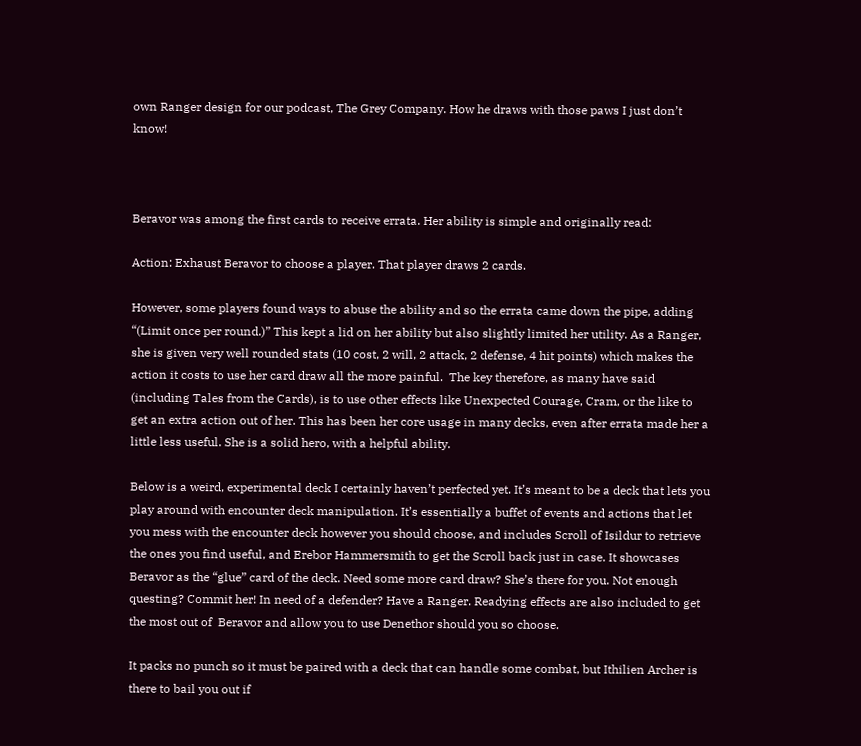own Ranger design for our podcast, The Grey Company. How he draws with those paws I just don’t know!



Beravor was among the first cards to receive errata. Her ability is simple and originally read:

Action: Exhaust Beravor to choose a player. That player draws 2 cards.

However, some players found ways to abuse the ability and so the errata came down the pipe, adding “(Limit once per round.)” This kept a lid on her ability but also slightly limited her utility. As a Ranger, she is given very well rounded stats (10 cost, 2 will, 2 attack, 2 defense, 4 hit points) which makes the action it costs to use her card draw all the more painful.  The key therefore, as many have said (including Tales from the Cards), is to use other effects like Unexpected Courage, Cram, or the like to get an extra action out of her. This has been her core usage in many decks, even after errata made her a little less useful. She is a solid hero, with a helpful ability.

Below is a weird, experimental deck I certainly haven’t perfected yet. It’s meant to be a deck that lets you play around with encounter deck manipulation. It’s essentially a buffet of events and actions that let you mess with the encounter deck however you should choose, and includes Scroll of Isildur to retrieve the ones you find useful, and Erebor Hammersmith to get the Scroll back just in case. It showcases Beravor as the “glue” card of the deck. Need some more card draw? She’s there for you. Not enough questing? Commit her! In need of a defender? Have a Ranger. Readying effects are also included to get the most out of  Beravor and allow you to use Denethor should you so choose.

It packs no punch so it must be paired with a deck that can handle some combat, but Ithilien Archer is there to bail you out if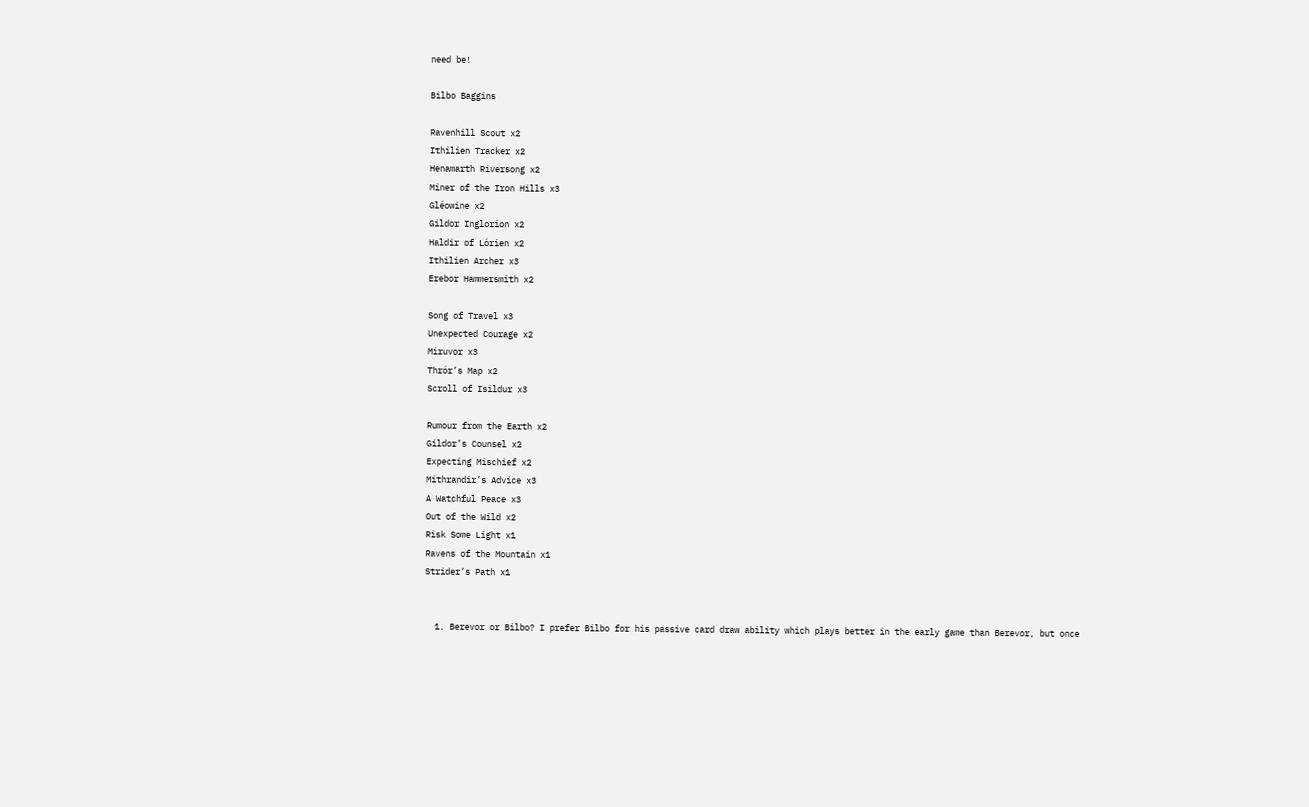need be!

Bilbo Baggins

Ravenhill Scout x2
Ithilien Tracker x2
Henamarth Riversong x2
Miner of the Iron Hills x3
Gléowine x2
Gildor Inglorion x2
Haldir of Lórien x2
Ithilien Archer x3
Erebor Hammersmith x2

Song of Travel x3
Unexpected Courage x2
Miruvor x3
Thrór’s Map x2
Scroll of Isildur x3

Rumour from the Earth x2
Gildor’s Counsel x2
Expecting Mischief x2
Mithrandir’s Advice x3
A Watchful Peace x3
Out of the Wild x2
Risk Some Light x1
Ravens of the Mountain x1
Strider’s Path x1


  1. Berevor or Bilbo? I prefer Bilbo for his passive card draw ability which plays better in the early game than Berevor, but once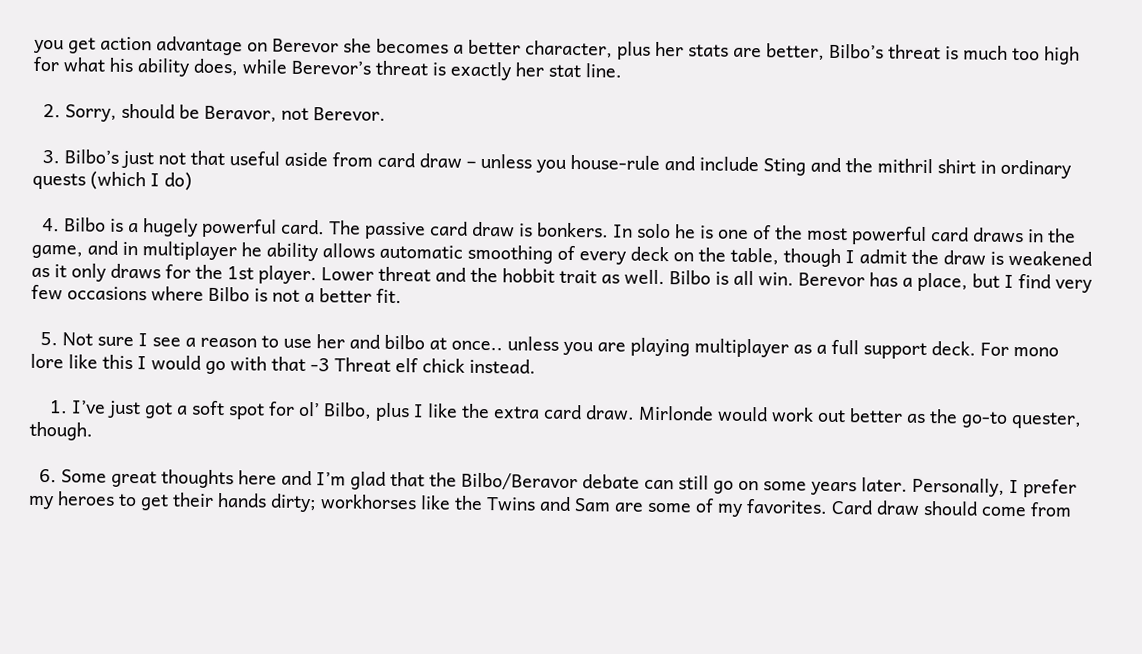you get action advantage on Berevor she becomes a better character, plus her stats are better, Bilbo’s threat is much too high for what his ability does, while Berevor’s threat is exactly her stat line.

  2. Sorry, should be Beravor, not Berevor.

  3. Bilbo’s just not that useful aside from card draw – unless you house-rule and include Sting and the mithril shirt in ordinary quests (which I do)

  4. Bilbo is a hugely powerful card. The passive card draw is bonkers. In solo he is one of the most powerful card draws in the game, and in multiplayer he ability allows automatic smoothing of every deck on the table, though I admit the draw is weakened as it only draws for the 1st player. Lower threat and the hobbit trait as well. Bilbo is all win. Berevor has a place, but I find very few occasions where Bilbo is not a better fit.

  5. Not sure I see a reason to use her and bilbo at once.. unless you are playing multiplayer as a full support deck. For mono lore like this I would go with that -3 Threat elf chick instead.

    1. I’ve just got a soft spot for ol’ Bilbo, plus I like the extra card draw. Mirlonde would work out better as the go-to quester, though.

  6. Some great thoughts here and I’m glad that the Bilbo/Beravor debate can still go on some years later. Personally, I prefer my heroes to get their hands dirty; workhorses like the Twins and Sam are some of my favorites. Card draw should come from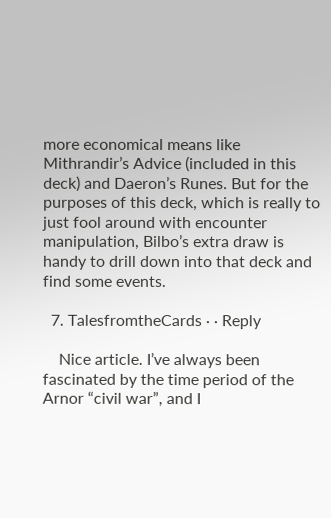more economical means like Mithrandir’s Advice (included in this deck) and Daeron’s Runes. But for the purposes of this deck, which is really to just fool around with encounter manipulation, Bilbo’s extra draw is handy to drill down into that deck and find some events.

  7. TalesfromtheCards · · Reply

    Nice article. I’ve always been fascinated by the time period of the Arnor “civil war”, and I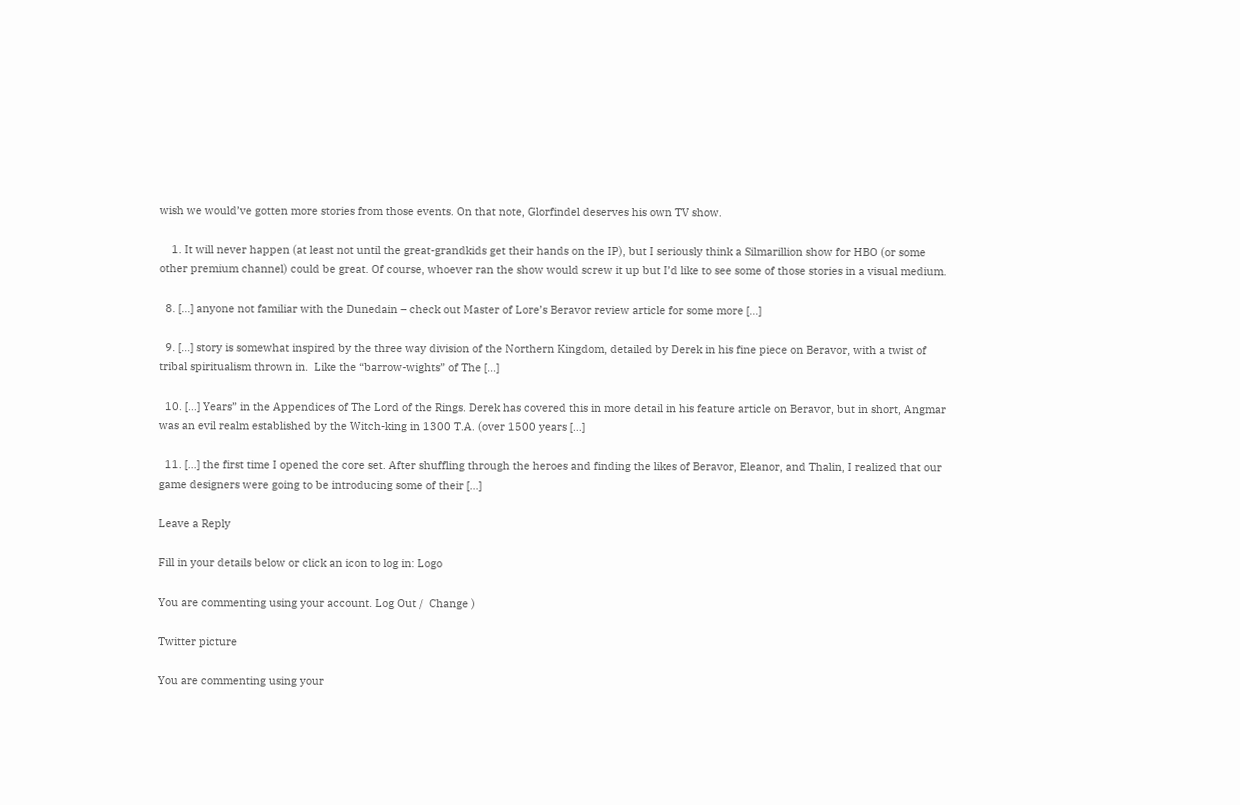wish we would’ve gotten more stories from those events. On that note, Glorfindel deserves his own TV show.

    1. It will never happen (at least not until the great-grandkids get their hands on the IP), but I seriously think a Silmarillion show for HBO (or some other premium channel) could be great. Of course, whoever ran the show would screw it up but I’d like to see some of those stories in a visual medium.

  8. […] anyone not familiar with the Dunedain – check out Master of Lore’s Beravor review article for some more […]

  9. […] story is somewhat inspired by the three way division of the Northern Kingdom, detailed by Derek in his fine piece on Beravor, with a twist of tribal spiritualism thrown in.  Like the “barrow-wights” of The […]

  10. […] Years” in the Appendices of The Lord of the Rings. Derek has covered this in more detail in his feature article on Beravor, but in short, Angmar was an evil realm established by the Witch-king in 1300 T.A. (over 1500 years […]

  11. […] the first time I opened the core set. After shuffling through the heroes and finding the likes of Beravor, Eleanor, and Thalin, I realized that our game designers were going to be introducing some of their […]

Leave a Reply

Fill in your details below or click an icon to log in: Logo

You are commenting using your account. Log Out /  Change )

Twitter picture

You are commenting using your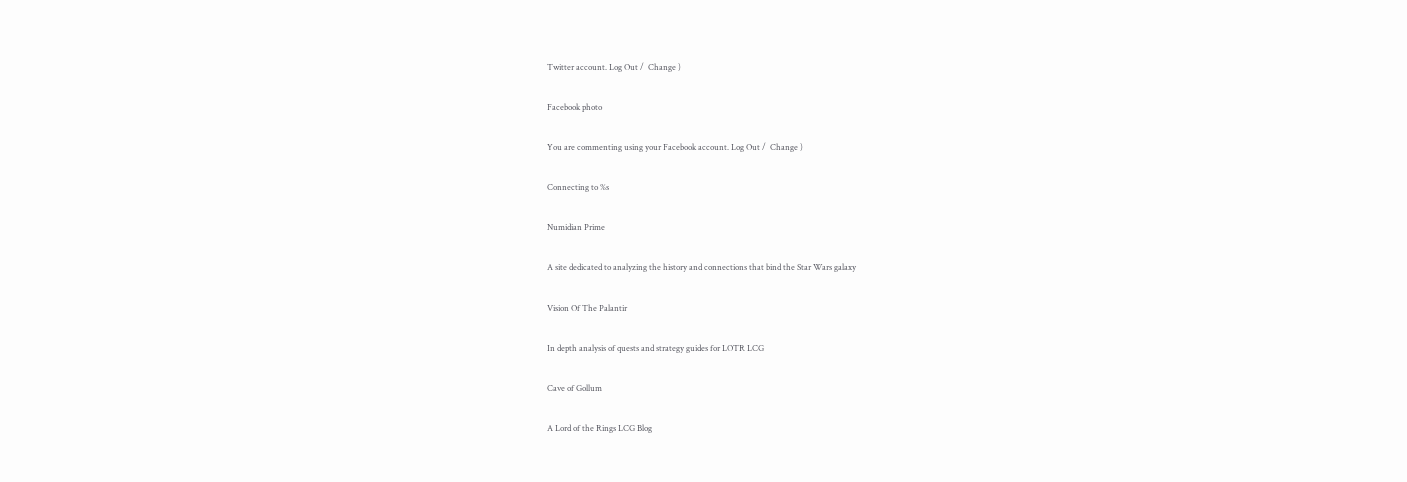Twitter account. Log Out /  Change )

Facebook photo

You are commenting using your Facebook account. Log Out /  Change )

Connecting to %s

Numidian Prime

A site dedicated to analyzing the history and connections that bind the Star Wars galaxy

Vision Of The Palantir

In depth analysis of quests and strategy guides for LOTR LCG

Cave of Gollum

A Lord of the Rings LCG Blog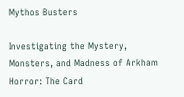Mythos Busters

Investigating the Mystery, Monsters, and Madness of Arkham Horror: The Card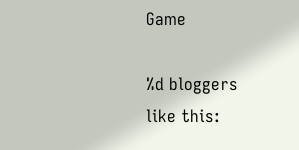Game

%d bloggers like this: